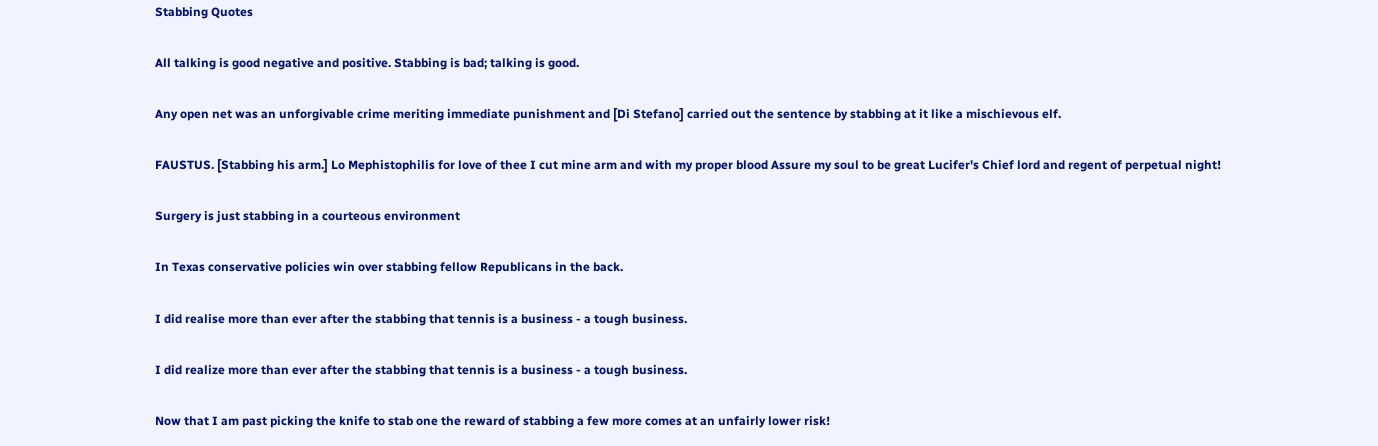Stabbing Quotes

All talking is good negative and positive. Stabbing is bad; talking is good.

Any open net was an unforgivable crime meriting immediate punishment and [Di Stefano] carried out the sentence by stabbing at it like a mischievous elf.

FAUSTUS. [Stabbing his arm.] Lo Mephistophilis for love of thee I cut mine arm and with my proper blood Assure my soul to be great Lucifer's Chief lord and regent of perpetual night!

Surgery is just stabbing in a courteous environment

In Texas conservative policies win over stabbing fellow Republicans in the back.

I did realise more than ever after the stabbing that tennis is a business - a tough business.

I did realize more than ever after the stabbing that tennis is a business - a tough business.

Now that I am past picking the knife to stab one the reward of stabbing a few more comes at an unfairly lower risk!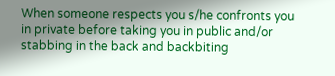When someone respects you s/he confronts you in private before taking you in public and/or stabbing in the back and backbiting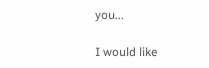you...

I would like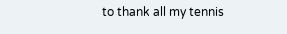to thank all my tennis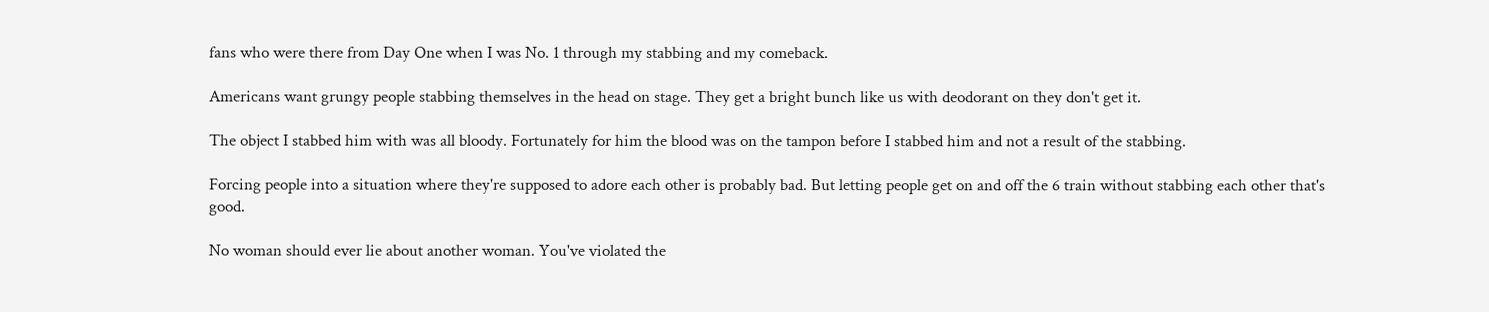fans who were there from Day One when I was No. 1 through my stabbing and my comeback.

Americans want grungy people stabbing themselves in the head on stage. They get a bright bunch like us with deodorant on they don't get it.

The object I stabbed him with was all bloody. Fortunately for him the blood was on the tampon before I stabbed him and not a result of the stabbing.

Forcing people into a situation where they're supposed to adore each other is probably bad. But letting people get on and off the 6 train without stabbing each other that's good.

No woman should ever lie about another woman. You've violated the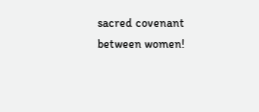sacred covenant between women!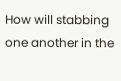How will stabbing one another in the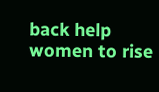back help women to rise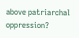above patriarchal oppression?